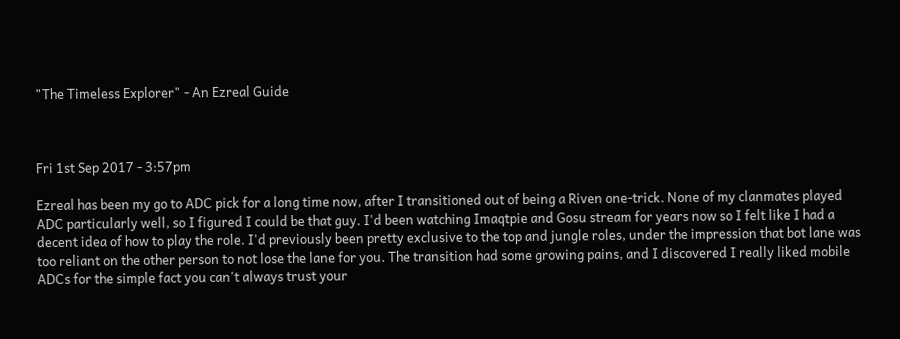"The Timeless Explorer" - An Ezreal Guide



Fri 1st Sep 2017 - 3:57pm

Ezreal has been my go to ADC pick for a long time now, after I transitioned out of being a Riven one-trick. None of my clanmates played ADC particularly well, so I figured I could be that guy. I'd been watching Imaqtpie and Gosu stream for years now so I felt like I had a decent idea of how to play the role. I'd previously been pretty exclusive to the top and jungle roles, under the impression that bot lane was too reliant on the other person to not lose the lane for you. The transition had some growing pains, and I discovered I really liked mobile ADCs for the simple fact you can't always trust your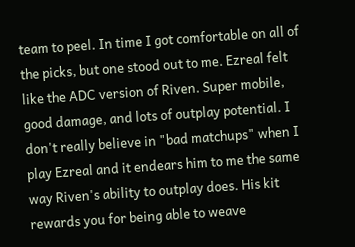team to peel. In time I got comfortable on all of the picks, but one stood out to me. Ezreal felt like the ADC version of Riven. Super mobile, good damage, and lots of outplay potential. I don't really believe in "bad matchups" when I play Ezreal and it endears him to me the same way Riven's ability to outplay does. His kit rewards you for being able to weave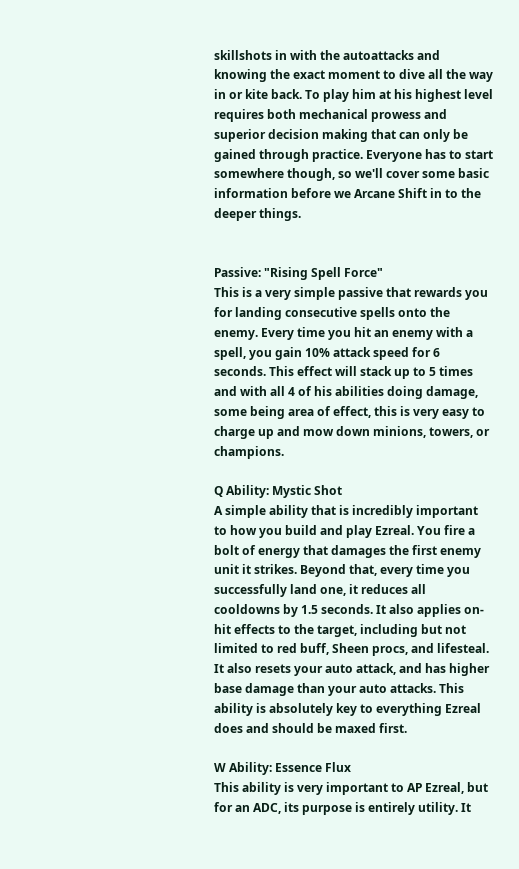skillshots in with the autoattacks and knowing the exact moment to dive all the way in or kite back. To play him at his highest level requires both mechanical prowess and superior decision making that can only be gained through practice. Everyone has to start somewhere though, so we'll cover some basic information before we Arcane Shift in to the deeper things.


Passive: "Rising Spell Force"
This is a very simple passive that rewards you for landing consecutive spells onto the enemy. Every time you hit an enemy with a spell, you gain 10% attack speed for 6 seconds. This effect will stack up to 5 times and with all 4 of his abilities doing damage, some being area of effect, this is very easy to charge up and mow down minions, towers, or champions.

Q Ability: Mystic Shot
A simple ability that is incredibly important to how you build and play Ezreal. You fire a bolt of energy that damages the first enemy unit it strikes. Beyond that, every time you successfully land one, it reduces all cooldowns by 1.5 seconds. It also applies on-hit effects to the target, including but not limited to red buff, Sheen procs, and lifesteal. It also resets your auto attack, and has higher base damage than your auto attacks. This ability is absolutely key to everything Ezreal does and should be maxed first.

W Ability: Essence Flux
This ability is very important to AP Ezreal, but for an ADC, its purpose is entirely utility. It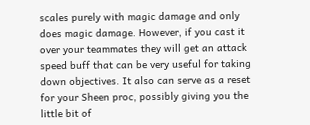scales purely with magic damage and only does magic damage. However, if you cast it over your teammates they will get an attack speed buff that can be very useful for taking down objectives. It also can serve as a reset for your Sheen proc, possibly giving you the little bit of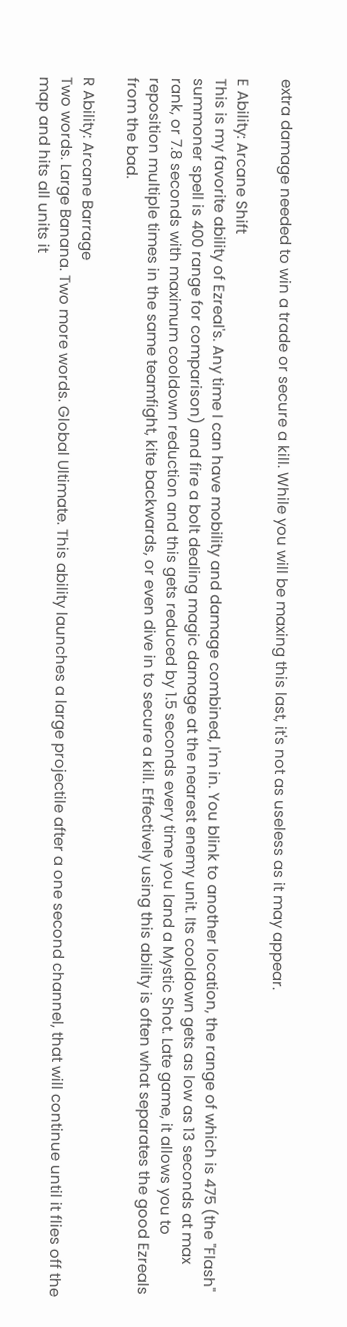extra damage needed to win a trade or secure a kill. While you will be maxing this last, it's not as useless as it may appear.

E Ability: Arcane Shift
This is my favorite ability of Ezreal's. Any time I can have mobility and damage combined, I'm in. You blink to another location, the range of which is 475 (the "Flash" summoner spell is 400 range for comparison) and fire a bolt dealing magic damage at the nearest enemy unit. Its cooldown gets as low as 13 seconds at max rank, or 7.8 seconds with maximum cooldown reduction and this gets reduced by 1.5 seconds every time you land a Mystic Shot. Late game, it allows you to reposition multiple times in the same teamfight, kite backwards, or even dive in to secure a kill. Effectively using this ability is often what separates the good Ezreals from the bad.

R Ability: Arcane Barrage
Two words. Large Banana. Two more words. Global Ultimate. This ability launches a large projectile after a one second channel, that will continue until it flies off the map and hits all units it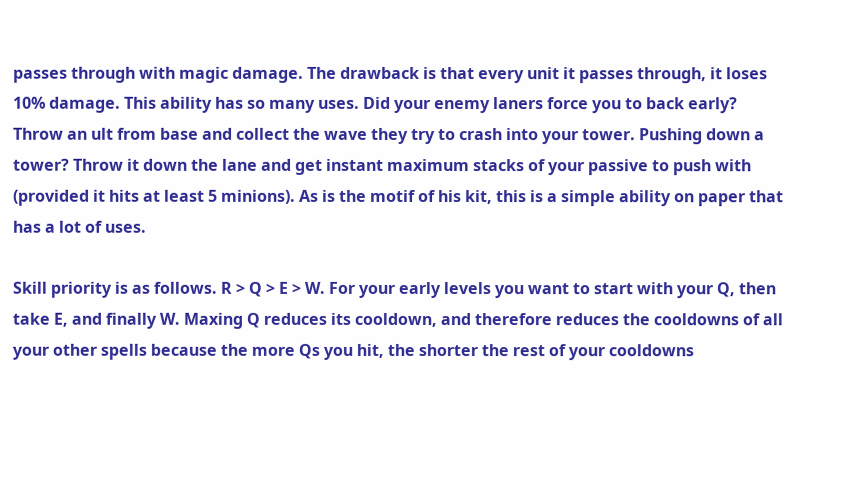passes through with magic damage. The drawback is that every unit it passes through, it loses 10% damage. This ability has so many uses. Did your enemy laners force you to back early? Throw an ult from base and collect the wave they try to crash into your tower. Pushing down a tower? Throw it down the lane and get instant maximum stacks of your passive to push with (provided it hits at least 5 minions). As is the motif of his kit, this is a simple ability on paper that has a lot of uses.

Skill priority is as follows. R > Q > E > W. For your early levels you want to start with your Q, then take E, and finally W. Maxing Q reduces its cooldown, and therefore reduces the cooldowns of all your other spells because the more Qs you hit, the shorter the rest of your cooldowns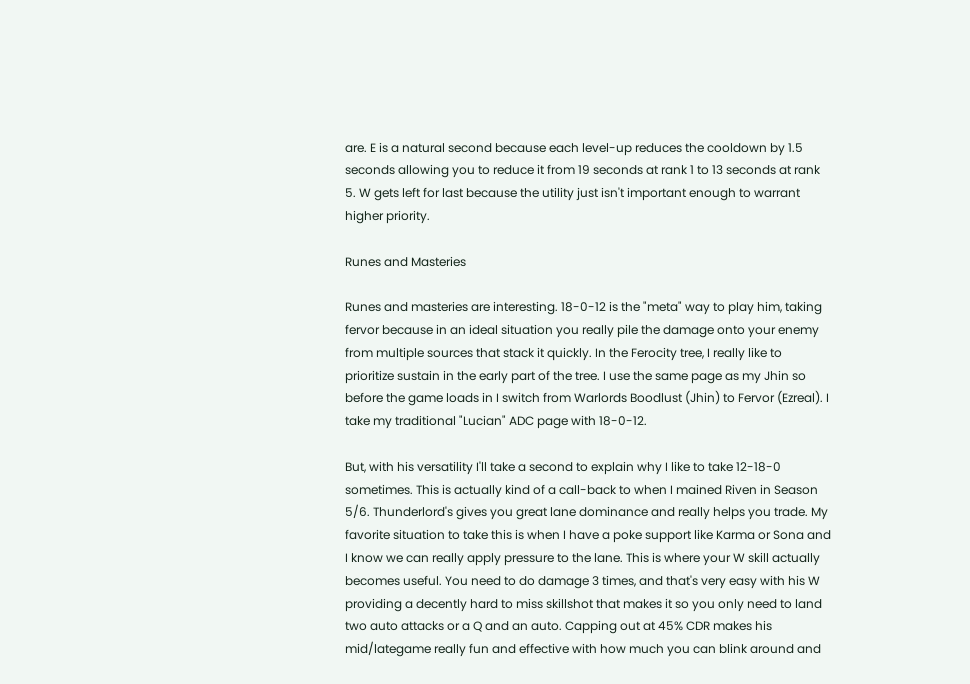are. E is a natural second because each level-up reduces the cooldown by 1.5 seconds allowing you to reduce it from 19 seconds at rank 1 to 13 seconds at rank 5. W gets left for last because the utility just isn't important enough to warrant higher priority.

Runes and Masteries

Runes and masteries are interesting. 18-0-12 is the "meta" way to play him, taking fervor because in an ideal situation you really pile the damage onto your enemy from multiple sources that stack it quickly. In the Ferocity tree, I really like to prioritize sustain in the early part of the tree. I use the same page as my Jhin so before the game loads in I switch from Warlords Boodlust (Jhin) to Fervor (Ezreal). I take my traditional "Lucian" ADC page with 18-0-12.

But, with his versatility I'll take a second to explain why I like to take 12-18-0 sometimes. This is actually kind of a call-back to when I mained Riven in Season 5/6. Thunderlord's gives you great lane dominance and really helps you trade. My favorite situation to take this is when I have a poke support like Karma or Sona and I know we can really apply pressure to the lane. This is where your W skill actually becomes useful. You need to do damage 3 times, and that's very easy with his W providing a decently hard to miss skillshot that makes it so you only need to land two auto attacks or a Q and an auto. Capping out at 45% CDR makes his mid/lategame really fun and effective with how much you can blink around and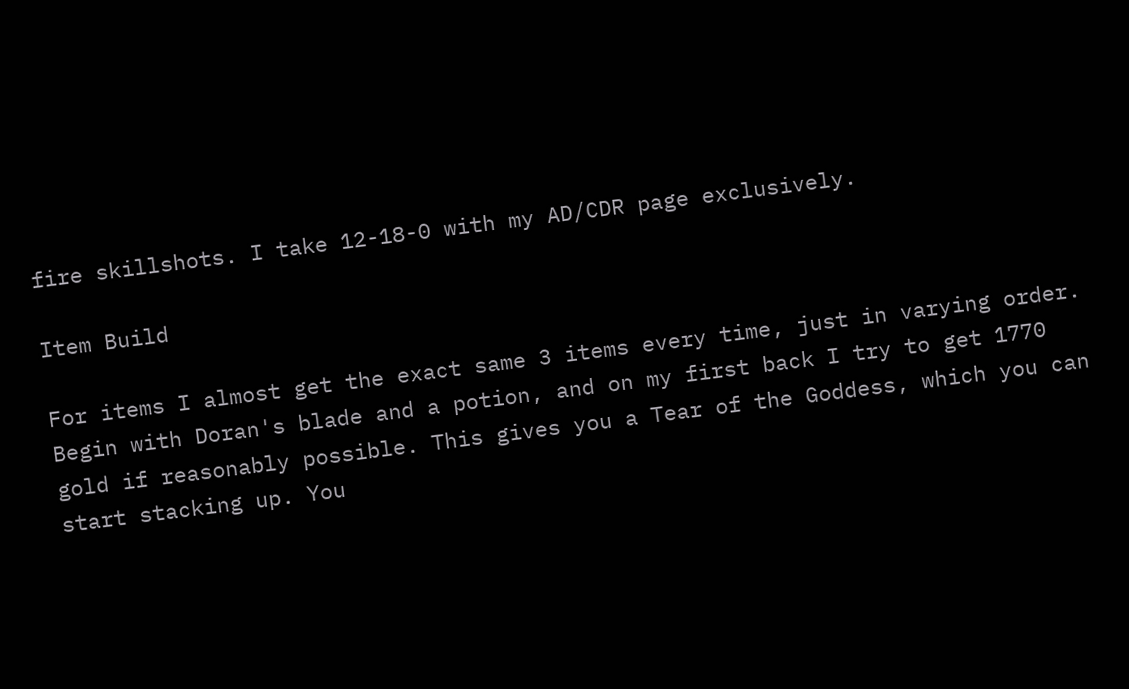fire skillshots. I take 12-18-0 with my AD/CDR page exclusively.

Item Build

For items I almost get the exact same 3 items every time, just in varying order. Begin with Doran's blade and a potion, and on my first back I try to get 1770 gold if reasonably possible. This gives you a Tear of the Goddess, which you can start stacking up. You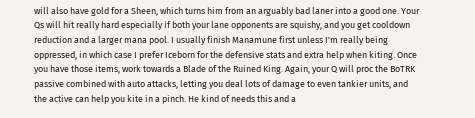will also have gold for a Sheen, which turns him from an arguably bad laner into a good one. Your Qs will hit really hard especially if both your lane opponents are squishy, and you get cooldown reduction and a larger mana pool. I usually finish Manamune first unless I'm really being oppressed, in which case I prefer Iceborn for the defensive stats and extra help when kiting. Once you have those items, work towards a Blade of the Ruined King. Again, your Q will proc the BoTRK passive combined with auto attacks, letting you deal lots of damage to even tankier units, and the active can help you kite in a pinch. He kind of needs this and a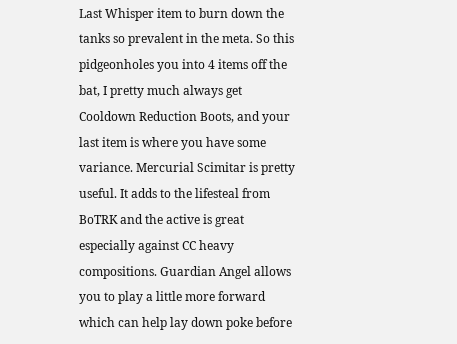Last Whisper item to burn down the tanks so prevalent in the meta. So this pidgeonholes you into 4 items off the bat, I pretty much always get Cooldown Reduction Boots, and your last item is where you have some variance. Mercurial Scimitar is pretty useful. It adds to the lifesteal from BoTRK and the active is great especially against CC heavy compositions. Guardian Angel allows you to play a little more forward which can help lay down poke before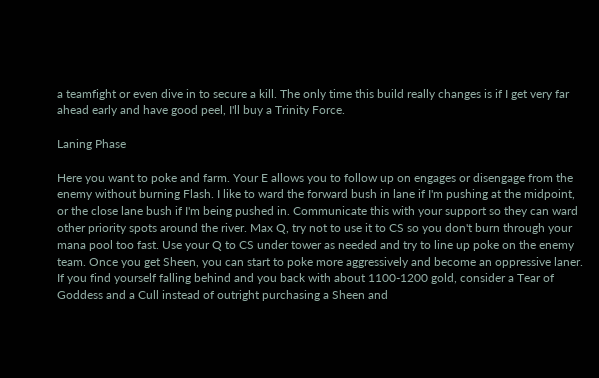a teamfight or even dive in to secure a kill. The only time this build really changes is if I get very far ahead early and have good peel, I'll buy a Trinity Force.

Laning Phase

Here you want to poke and farm. Your E allows you to follow up on engages or disengage from the enemy without burning Flash. I like to ward the forward bush in lane if I'm pushing at the midpoint, or the close lane bush if I'm being pushed in. Communicate this with your support so they can ward other priority spots around the river. Max Q, try not to use it to CS so you don't burn through your mana pool too fast. Use your Q to CS under tower as needed and try to line up poke on the enemy team. Once you get Sheen, you can start to poke more aggressively and become an oppressive laner. If you find yourself falling behind and you back with about 1100-1200 gold, consider a Tear of Goddess and a Cull instead of outright purchasing a Sheen and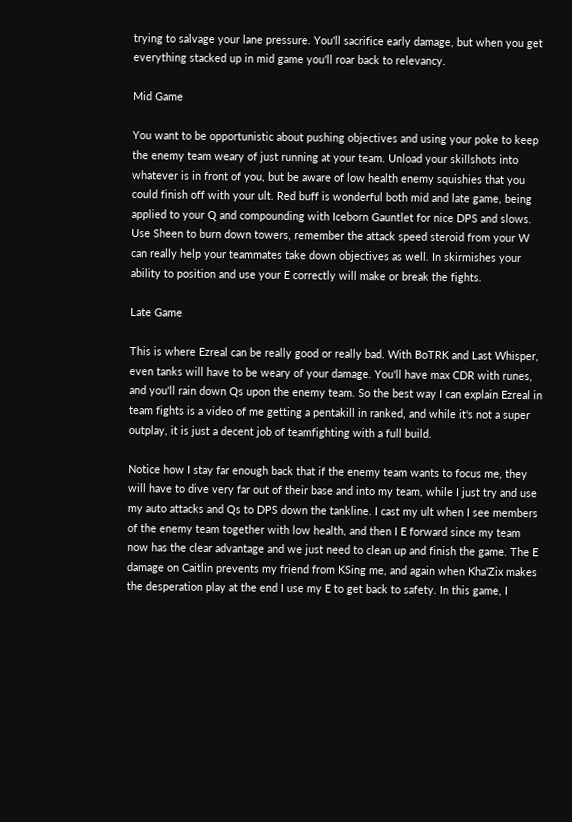trying to salvage your lane pressure. You'll sacrifice early damage, but when you get everything stacked up in mid game you'll roar back to relevancy.

Mid Game

You want to be opportunistic about pushing objectives and using your poke to keep the enemy team weary of just running at your team. Unload your skillshots into whatever is in front of you, but be aware of low health enemy squishies that you could finish off with your ult. Red buff is wonderful both mid and late game, being applied to your Q and compounding with Iceborn Gauntlet for nice DPS and slows. Use Sheen to burn down towers, remember the attack speed steroid from your W can really help your teammates take down objectives as well. In skirmishes your ability to position and use your E correctly will make or break the fights.

Late Game

This is where Ezreal can be really good or really bad. With BoTRK and Last Whisper, even tanks will have to be weary of your damage. You'll have max CDR with runes, and you'll rain down Qs upon the enemy team. So the best way I can explain Ezreal in team fights is a video of me getting a pentakill in ranked, and while it's not a super outplay, it is just a decent job of teamfighting with a full build.

Notice how I stay far enough back that if the enemy team wants to focus me, they will have to dive very far out of their base and into my team, while I just try and use my auto attacks and Qs to DPS down the tankline. I cast my ult when I see members of the enemy team together with low health, and then I E forward since my team now has the clear advantage and we just need to clean up and finish the game. The E damage on Caitlin prevents my friend from KSing me, and again when Kha'Zix makes the desperation play at the end I use my E to get back to safety. In this game, I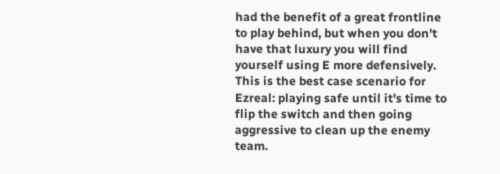had the benefit of a great frontline to play behind, but when you don't have that luxury you will find yourself using E more defensively. This is the best case scenario for Ezreal: playing safe until it's time to flip the switch and then going aggressive to clean up the enemy team.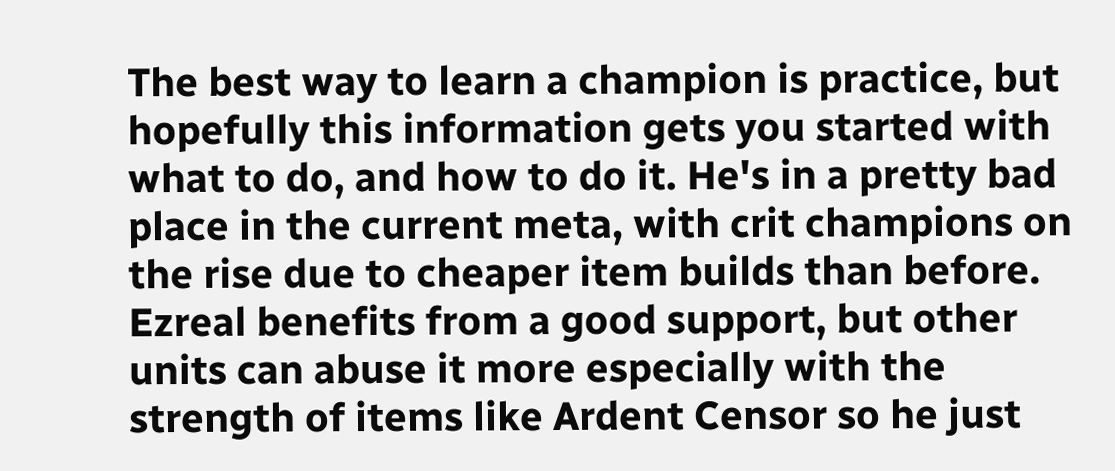The best way to learn a champion is practice, but hopefully this information gets you started with what to do, and how to do it. He's in a pretty bad place in the current meta, with crit champions on the rise due to cheaper item builds than before. Ezreal benefits from a good support, but other units can abuse it more especially with the strength of items like Ardent Censor so he just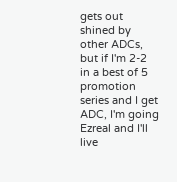gets out shined by other ADCs, but if I'm 2-2 in a best of 5 promotion series and I get ADC, I'm going Ezreal and I'll live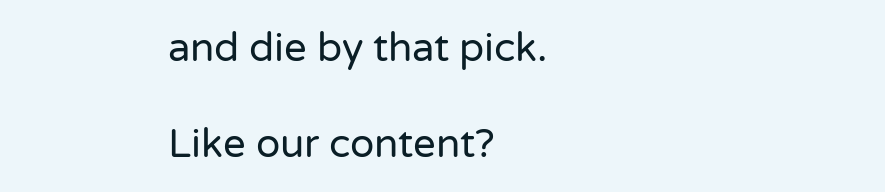and die by that pick.

Like our content?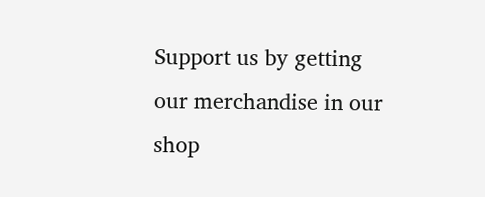Support us by getting our merchandise in our shop